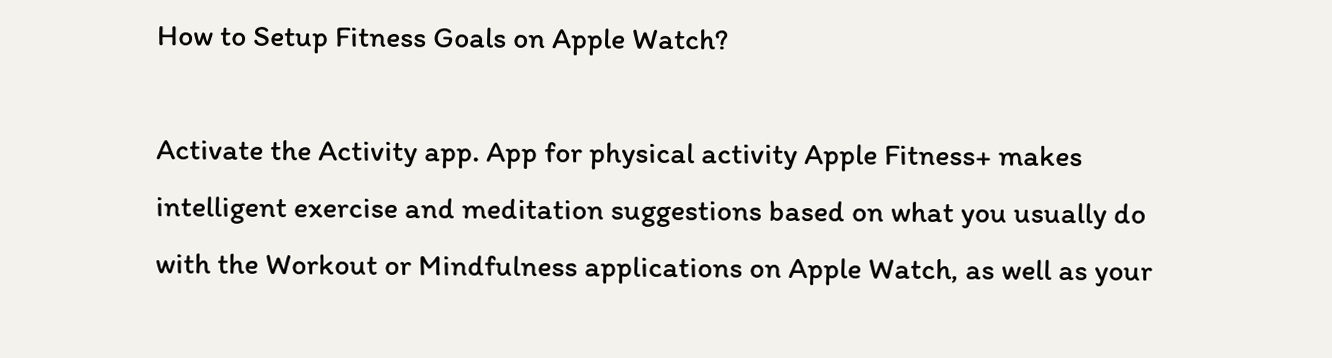How to Setup Fitness Goals on Apple Watch?

Activate the Activity app. App for physical activity Apple Fitness+ makes intelligent exercise and meditation suggestions based on what you usually do with the Workout or Mindfulness applications on Apple Watch, as well as your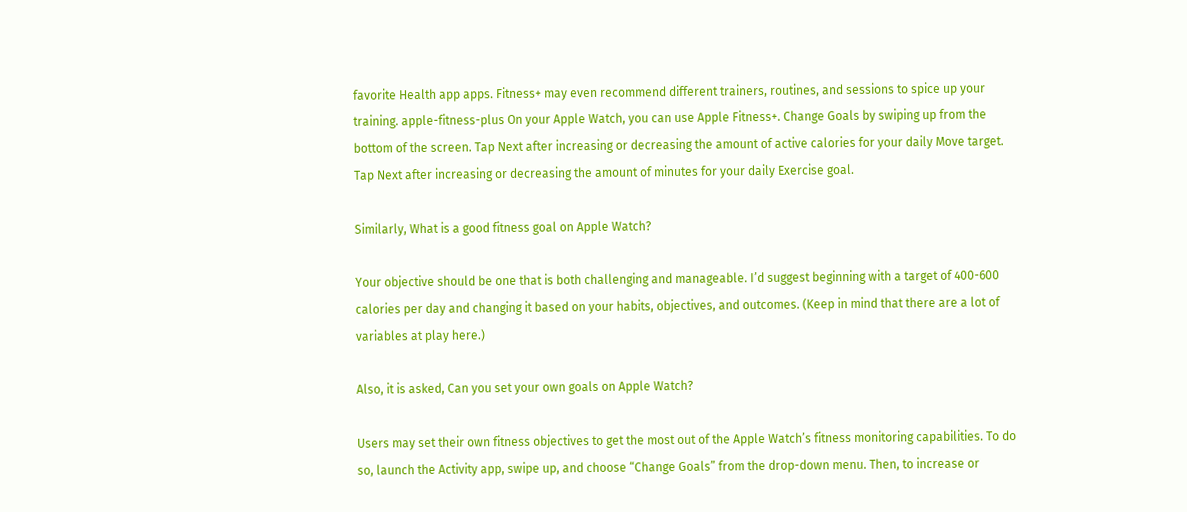favorite Health app apps. Fitness+ may even recommend different trainers, routines, and sessions to spice up your training. apple-fitness-plus On your Apple Watch, you can use Apple Fitness+. Change Goals by swiping up from the bottom of the screen. Tap Next after increasing or decreasing the amount of active calories for your daily Move target. Tap Next after increasing or decreasing the amount of minutes for your daily Exercise goal.

Similarly, What is a good fitness goal on Apple Watch?

Your objective should be one that is both challenging and manageable. I’d suggest beginning with a target of 400-600 calories per day and changing it based on your habits, objectives, and outcomes. (Keep in mind that there are a lot of variables at play here.)

Also, it is asked, Can you set your own goals on Apple Watch?

Users may set their own fitness objectives to get the most out of the Apple Watch’s fitness monitoring capabilities. To do so, launch the Activity app, swipe up, and choose “Change Goals” from the drop-down menu. Then, to increase or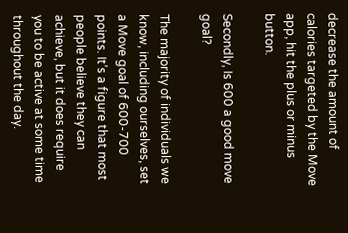decrease the amount of calories targeted by the Move app, hit the plus or minus button.

Secondly, Is 600 a good move goal?

The majority of individuals we know, including ourselves, set a Move goal of 600-700 points. It’s a figure that most people believe they can achieve, but it does require you to be active at some time throughout the day.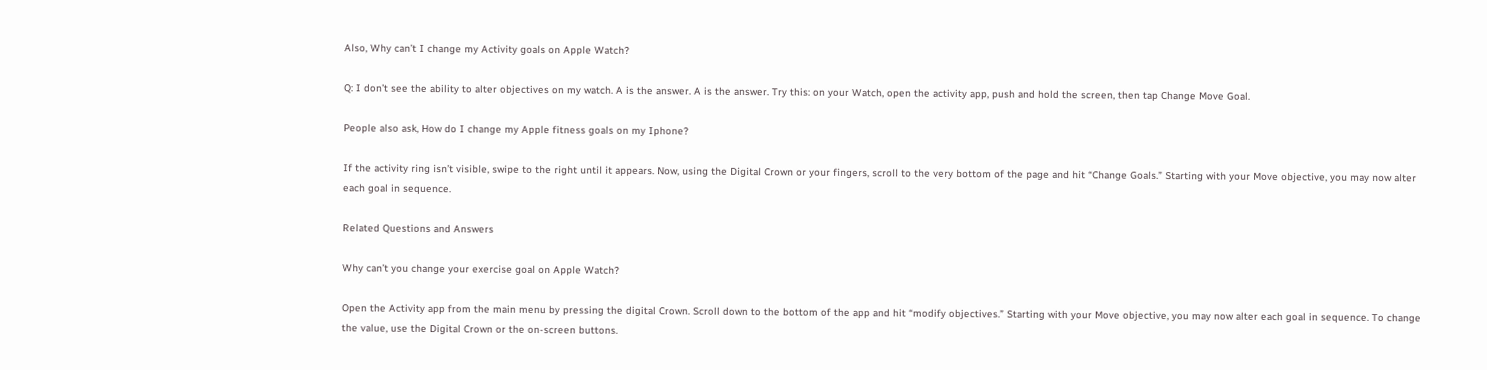Also, Why can’t I change my Activity goals on Apple Watch?

Q: I don’t see the ability to alter objectives on my watch. A is the answer. A is the answer. Try this: on your Watch, open the activity app, push and hold the screen, then tap Change Move Goal.

People also ask, How do I change my Apple fitness goals on my Iphone?

If the activity ring isn’t visible, swipe to the right until it appears. Now, using the Digital Crown or your fingers, scroll to the very bottom of the page and hit “Change Goals.” Starting with your Move objective, you may now alter each goal in sequence.

Related Questions and Answers

Why can’t you change your exercise goal on Apple Watch?

Open the Activity app from the main menu by pressing the digital Crown. Scroll down to the bottom of the app and hit “modify objectives.” Starting with your Move objective, you may now alter each goal in sequence. To change the value, use the Digital Crown or the on-screen buttons.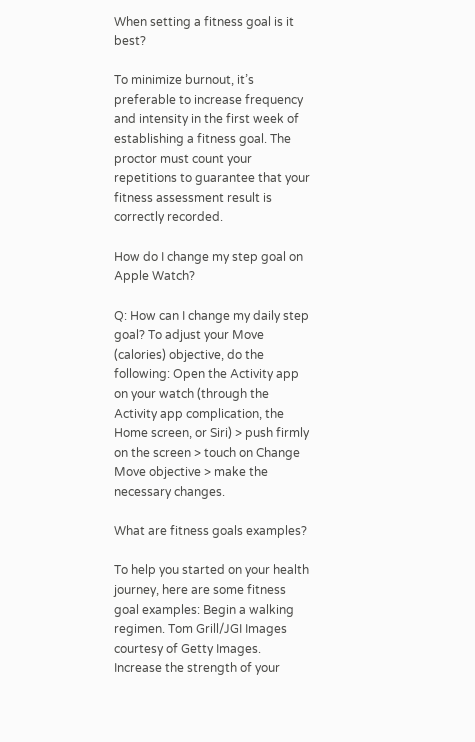When setting a fitness goal is it best?

To minimize burnout, it’s preferable to increase frequency and intensity in the first week of establishing a fitness goal. The proctor must count your repetitions to guarantee that your fitness assessment result is correctly recorded.

How do I change my step goal on Apple Watch?

Q: How can I change my daily step goal? To adjust your Move (calories) objective, do the following: Open the Activity app on your watch (through the Activity app complication, the Home screen, or Siri) > push firmly on the screen > touch on Change Move objective > make the necessary changes.

What are fitness goals examples?

To help you started on your health journey, here are some fitness goal examples: Begin a walking regimen. Tom Grill/JGI Images courtesy of Getty Images. Increase the strength of your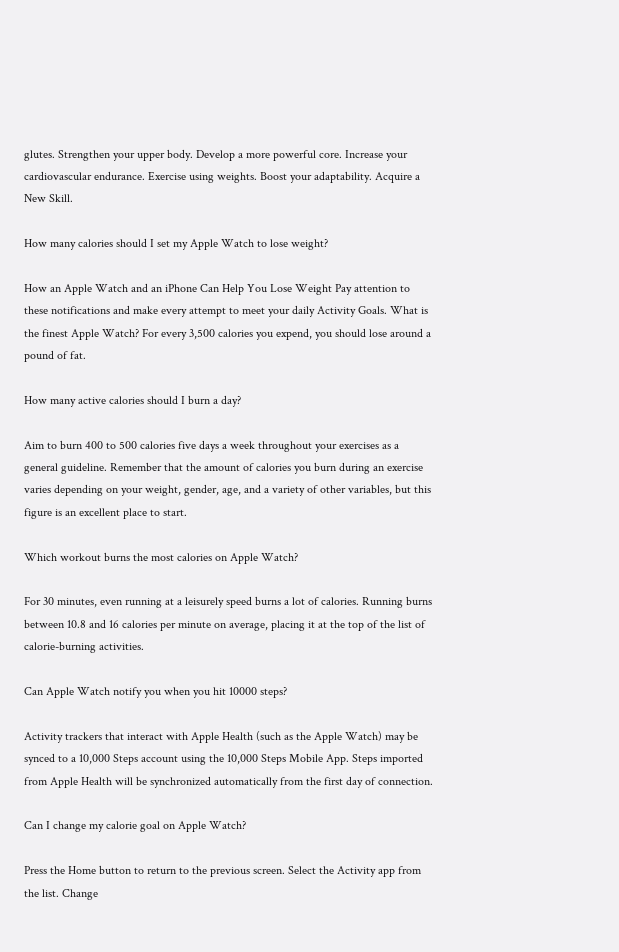glutes. Strengthen your upper body. Develop a more powerful core. Increase your cardiovascular endurance. Exercise using weights. Boost your adaptability. Acquire a New Skill.

How many calories should I set my Apple Watch to lose weight?

How an Apple Watch and an iPhone Can Help You Lose Weight Pay attention to these notifications and make every attempt to meet your daily Activity Goals. What is the finest Apple Watch? For every 3,500 calories you expend, you should lose around a pound of fat.

How many active calories should I burn a day?

Aim to burn 400 to 500 calories five days a week throughout your exercises as a general guideline. Remember that the amount of calories you burn during an exercise varies depending on your weight, gender, age, and a variety of other variables, but this figure is an excellent place to start.

Which workout burns the most calories on Apple Watch?

For 30 minutes, even running at a leisurely speed burns a lot of calories. Running burns between 10.8 and 16 calories per minute on average, placing it at the top of the list of calorie-burning activities.

Can Apple Watch notify you when you hit 10000 steps?

Activity trackers that interact with Apple Health (such as the Apple Watch) may be synced to a 10,000 Steps account using the 10,000 Steps Mobile App. Steps imported from Apple Health will be synchronized automatically from the first day of connection.

Can I change my calorie goal on Apple Watch?

Press the Home button to return to the previous screen. Select the Activity app from the list. Change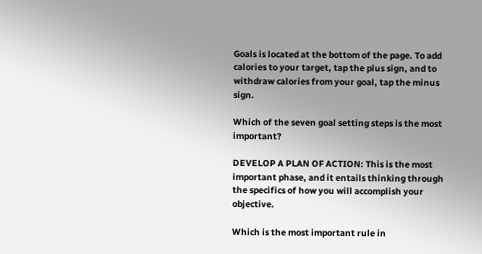Goals is located at the bottom of the page. To add calories to your target, tap the plus sign, and to withdraw calories from your goal, tap the minus sign.

Which of the seven goal setting steps is the most important?

DEVELOP A PLAN OF ACTION: This is the most important phase, and it entails thinking through the specifics of how you will accomplish your objective.

Which is the most important rule in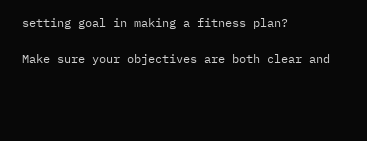setting goal in making a fitness plan?

Make sure your objectives are both clear and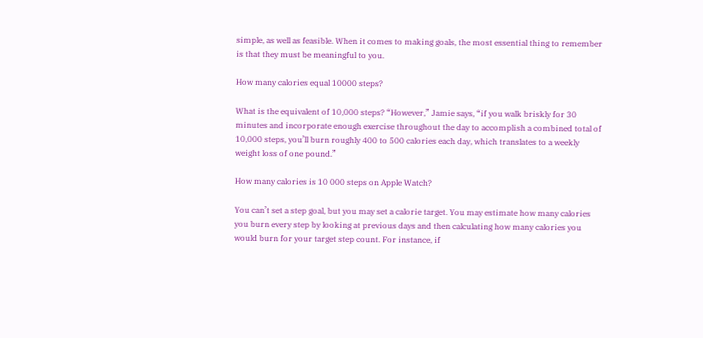simple, as well as feasible. When it comes to making goals, the most essential thing to remember is that they must be meaningful to you.

How many calories equal 10000 steps?

What is the equivalent of 10,000 steps? “However,” Jamie says, “if you walk briskly for 30 minutes and incorporate enough exercise throughout the day to accomplish a combined total of 10,000 steps, you’ll burn roughly 400 to 500 calories each day, which translates to a weekly weight loss of one pound.”

How many calories is 10 000 steps on Apple Watch?

You can’t set a step goal, but you may set a calorie target. You may estimate how many calories you burn every step by looking at previous days and then calculating how many calories you would burn for your target step count. For instance, if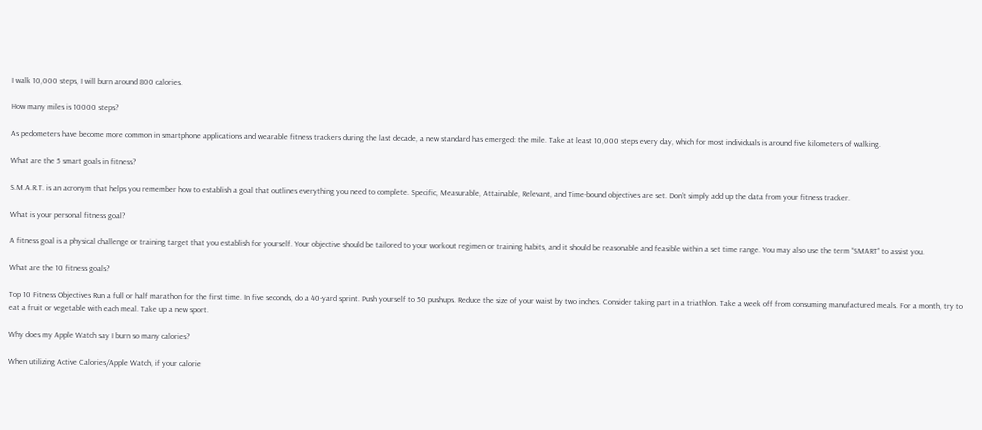I walk 10,000 steps, I will burn around 800 calories.

How many miles is 10000 steps?

As pedometers have become more common in smartphone applications and wearable fitness trackers during the last decade, a new standard has emerged: the mile. Take at least 10,000 steps every day, which for most individuals is around five kilometers of walking.

What are the 5 smart goals in fitness?

S.M.A.R.T. is an acronym that helps you remember how to establish a goal that outlines everything you need to complete. Specific, Measurable, Attainable, Relevant, and Time-bound objectives are set. Don’t simply add up the data from your fitness tracker.

What is your personal fitness goal?

A fitness goal is a physical challenge or training target that you establish for yourself. Your objective should be tailored to your workout regimen or training habits, and it should be reasonable and feasible within a set time range. You may also use the term “SMART” to assist you.

What are the 10 fitness goals?

Top 10 Fitness Objectives Run a full or half marathon for the first time. In five seconds, do a 40-yard sprint. Push yourself to 50 pushups. Reduce the size of your waist by two inches. Consider taking part in a triathlon. Take a week off from consuming manufactured meals. For a month, try to eat a fruit or vegetable with each meal. Take up a new sport.

Why does my Apple Watch say I burn so many calories?

When utilizing Active Calories/Apple Watch, if your calorie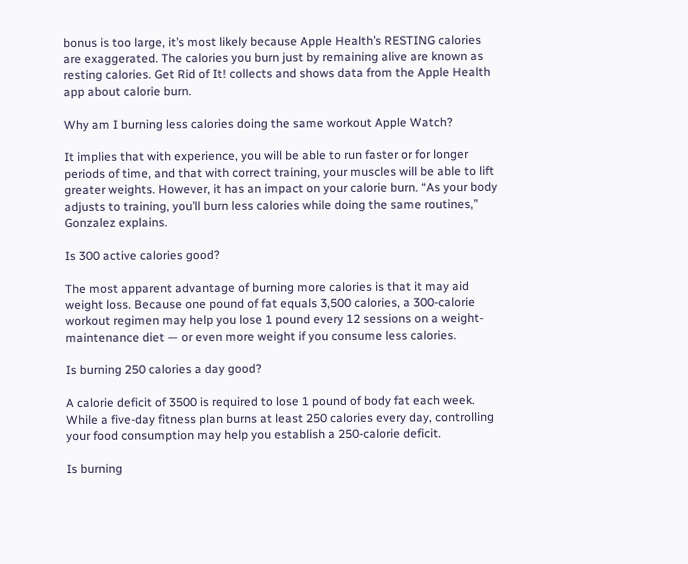bonus is too large, it’s most likely because Apple Health’s RESTING calories are exaggerated. The calories you burn just by remaining alive are known as resting calories. Get Rid of It! collects and shows data from the Apple Health app about calorie burn.

Why am I burning less calories doing the same workout Apple Watch?

It implies that with experience, you will be able to run faster or for longer periods of time, and that with correct training, your muscles will be able to lift greater weights. However, it has an impact on your calorie burn. “As your body adjusts to training, you’ll burn less calories while doing the same routines,” Gonzalez explains.

Is 300 active calories good?

The most apparent advantage of burning more calories is that it may aid weight loss. Because one pound of fat equals 3,500 calories, a 300-calorie workout regimen may help you lose 1 pound every 12 sessions on a weight-maintenance diet — or even more weight if you consume less calories.

Is burning 250 calories a day good?

A calorie deficit of 3500 is required to lose 1 pound of body fat each week. While a five-day fitness plan burns at least 250 calories every day, controlling your food consumption may help you establish a 250-calorie deficit.

Is burning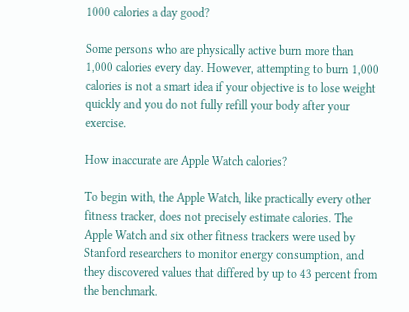1000 calories a day good?

Some persons who are physically active burn more than 1,000 calories every day. However, attempting to burn 1,000 calories is not a smart idea if your objective is to lose weight quickly and you do not fully refill your body after your exercise.

How inaccurate are Apple Watch calories?

To begin with, the Apple Watch, like practically every other fitness tracker, does not precisely estimate calories. The Apple Watch and six other fitness trackers were used by Stanford researchers to monitor energy consumption, and they discovered values that differed by up to 43 percent from the benchmark.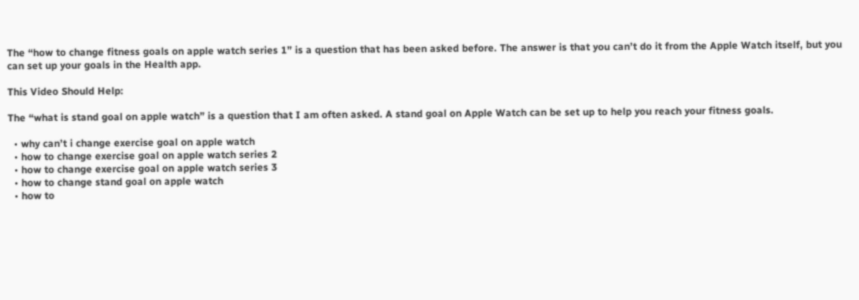The “how to change fitness goals on apple watch series 1” is a question that has been asked before. The answer is that you can’t do it from the Apple Watch itself, but you can set up your goals in the Health app.

This Video Should Help:

The “what is stand goal on apple watch” is a question that I am often asked. A stand goal on Apple Watch can be set up to help you reach your fitness goals.

  • why can’t i change exercise goal on apple watch
  • how to change exercise goal on apple watch series 2
  • how to change exercise goal on apple watch series 3
  • how to change stand goal on apple watch
  • how to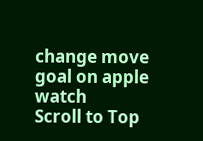change move goal on apple watch
Scroll to Top